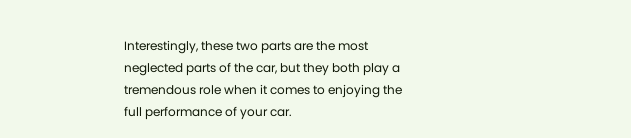Interestingly, these two parts are the most neglected parts of the car, but they both play a tremendous role when it comes to enjoying the full performance of your car.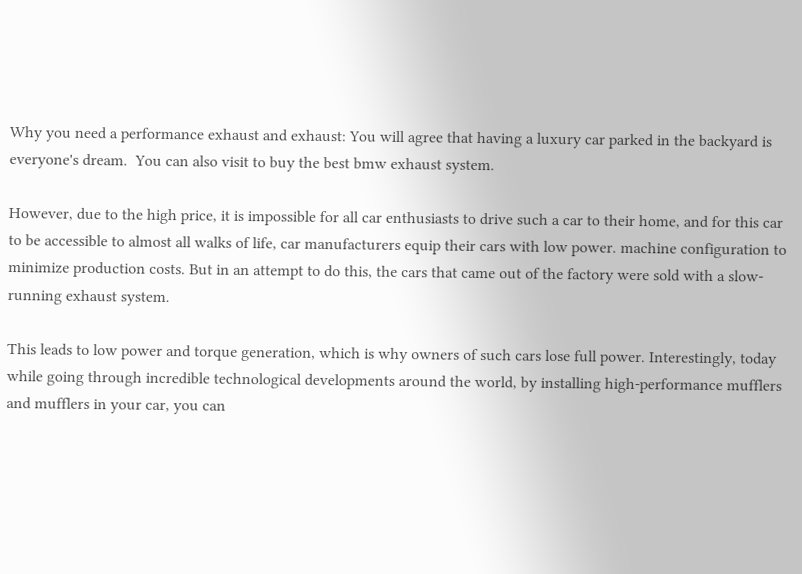Why you need a performance exhaust and exhaust: You will agree that having a luxury car parked in the backyard is everyone's dream.  You can also visit to buy the best bmw exhaust system.

However, due to the high price, it is impossible for all car enthusiasts to drive such a car to their home, and for this car to be accessible to almost all walks of life, car manufacturers equip their cars with low power. machine configuration to minimize production costs. But in an attempt to do this, the cars that came out of the factory were sold with a slow-running exhaust system.

This leads to low power and torque generation, which is why owners of such cars lose full power. Interestingly, today while going through incredible technological developments around the world, by installing high-performance mufflers and mufflers in your car, you can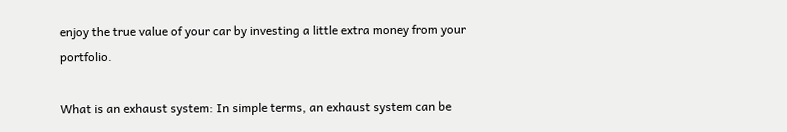enjoy the true value of your car by investing a little extra money from your portfolio.

What is an exhaust system: In simple terms, an exhaust system can be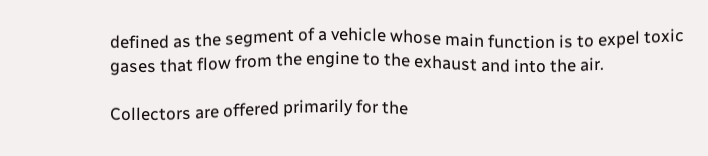defined as the segment of a vehicle whose main function is to expel toxic gases that flow from the engine to the exhaust and into the air.

Collectors are offered primarily for the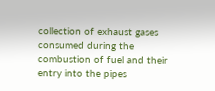collection of exhaust gases consumed during the combustion of fuel and their entry into the pipes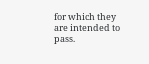for which they are intended to pass.